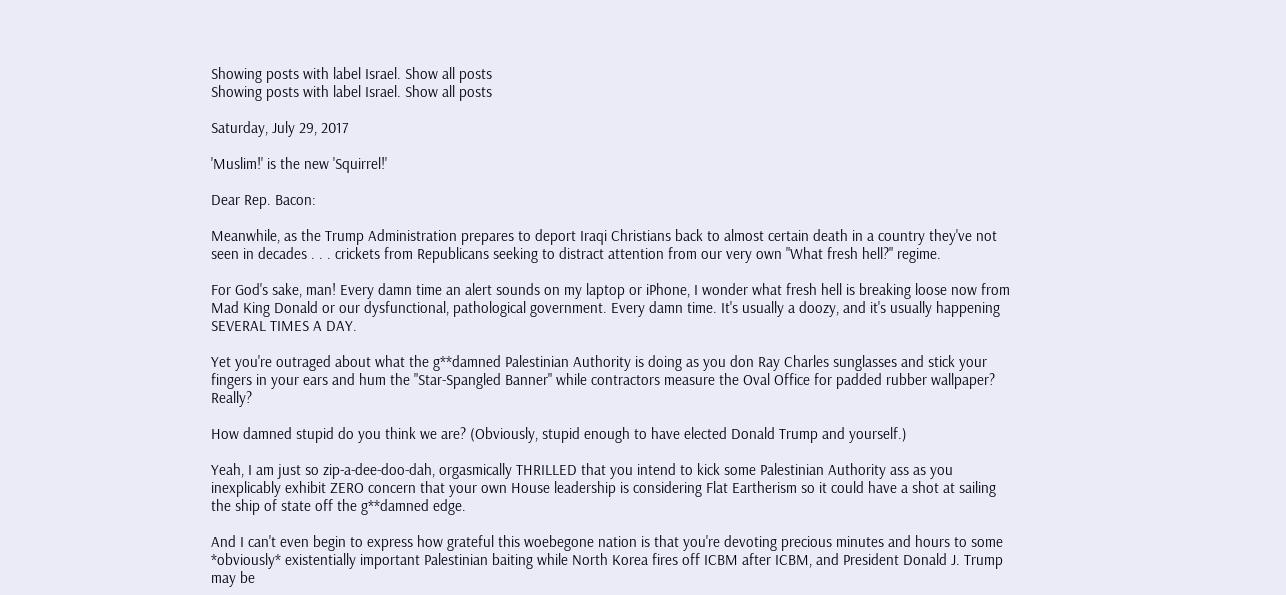Showing posts with label Israel. Show all posts
Showing posts with label Israel. Show all posts

Saturday, July 29, 2017

'Muslim!' is the new 'Squirrel!'

Dear Rep. Bacon:

Meanwhile, as the Trump Administration prepares to deport Iraqi Christians back to almost certain death in a country they've not seen in decades . . . crickets from Republicans seeking to distract attention from our very own "What fresh hell?" regime.

For God's sake, man! Every damn time an alert sounds on my laptop or iPhone, I wonder what fresh hell is breaking loose now from Mad King Donald or our dysfunctional, pathological government. Every damn time. It's usually a doozy, and it's usually happening SEVERAL TIMES A DAY.

Yet you're outraged about what the g**damned Palestinian Authority is doing as you don Ray Charles sunglasses and stick your fingers in your ears and hum the "Star-Spangled Banner" while contractors measure the Oval Office for padded rubber wallpaper? Really?

How damned stupid do you think we are? (Obviously, stupid enough to have elected Donald Trump and yourself.)

Yeah, I am just so zip-a-dee-doo-dah, orgasmically THRILLED that you intend to kick some Palestinian Authority ass as you inexplicably exhibit ZERO concern that your own House leadership is considering Flat Eartherism so it could have a shot at sailing the ship of state off the g**damned edge.

And I can't even begin to express how grateful this woebegone nation is that you're devoting precious minutes and hours to some *obviously* existentially important Palestinian baiting while North Korea fires off ICBM after ICBM, and President Donald J. Trump may be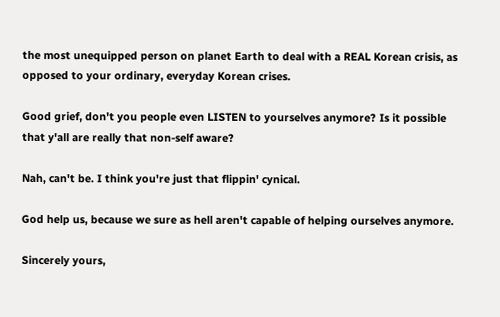the most unequipped person on planet Earth to deal with a REAL Korean crisis, as opposed to your ordinary, everyday Korean crises.

Good grief, don't you people even LISTEN to yourselves anymore? Is it possible that y'all are really that non-self aware?

Nah, can't be. I think you're just that flippin' cynical.

God help us, because we sure as hell aren't capable of helping ourselves anymore.

Sincerely yours,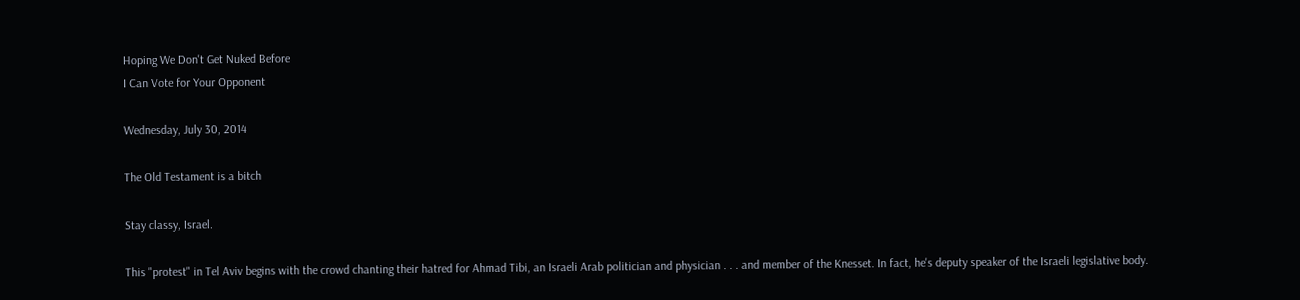Hoping We Don't Get Nuked Before
I Can Vote for Your Opponent

Wednesday, July 30, 2014

The Old Testament is a bitch

Stay classy, Israel.

This "protest" in Tel Aviv begins with the crowd chanting their hatred for Ahmad Tibi, an Israeli Arab politician and physician . . . and member of the Knesset. In fact, he's deputy speaker of the Israeli legislative body.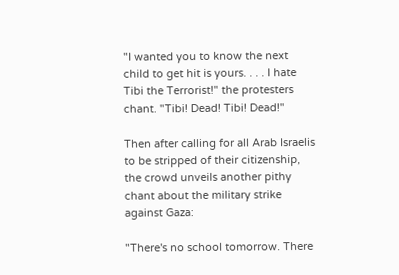"I wanted you to know the next child to get hit is yours. . . . I hate Tibi the Terrorist!" the protesters chant. "Tibi! Dead! Tibi! Dead!"

Then after calling for all Arab Israelis to be stripped of their citizenship, the crowd unveils another pithy chant about the military strike against Gaza:

"There's no school tomorrow. There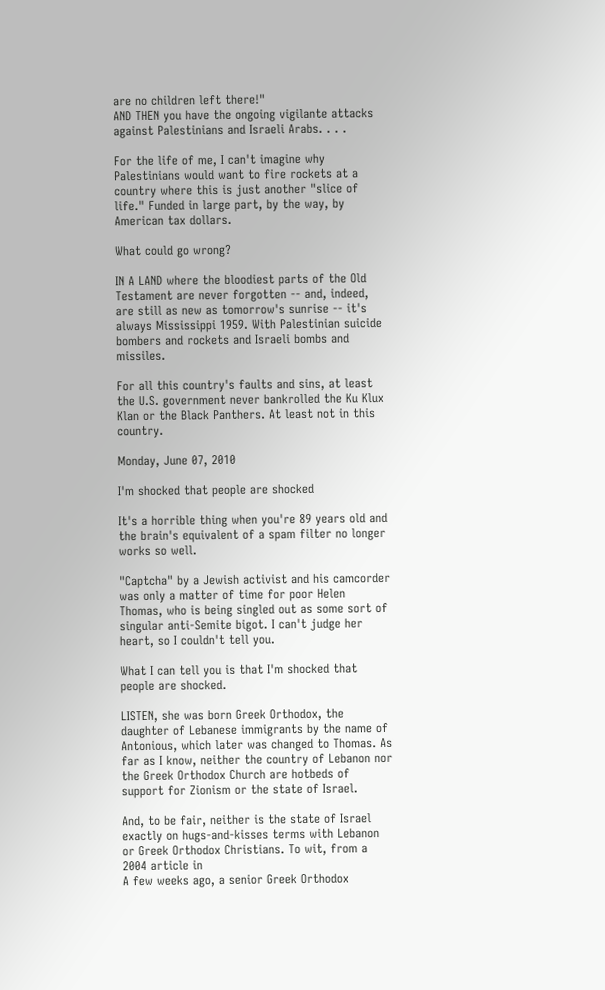are no children left there!"
AND THEN you have the ongoing vigilante attacks against Palestinians and Israeli Arabs. . . .

For the life of me, I can't imagine why Palestinians would want to fire rockets at a country where this is just another "slice of life." Funded in large part, by the way, by American tax dollars.

What could go wrong?

IN A LAND where the bloodiest parts of the Old Testament are never forgotten -- and, indeed, are still as new as tomorrow's sunrise -- it's always Mississippi 1959. With Palestinian suicide bombers and rockets and Israeli bombs and missiles.

For all this country's faults and sins, at least the U.S. government never bankrolled the Ku Klux Klan or the Black Panthers. At least not in this country.

Monday, June 07, 2010

I'm shocked that people are shocked

It's a horrible thing when you're 89 years old and the brain's equivalent of a spam filter no longer works so well.

"Captcha" by a Jewish activist and his camcorder was only a matter of time for poor Helen Thomas, who is being singled out as some sort of singular anti-Semite bigot. I can't judge her heart, so I couldn't tell you.

What I can tell you is that I'm shocked that people are shocked.

LISTEN, she was born Greek Orthodox, the daughter of Lebanese immigrants by the name of Antonious, which later was changed to Thomas. As far as I know, neither the country of Lebanon nor the Greek Orthodox Church are hotbeds of support for Zionism or the state of Israel.

And, to be fair, neither is the state of Israel exactly on hugs-and-kisses terms with Lebanon or Greek Orthodox Christians. To wit, from a 2004 article in
A few weeks ago, a senior Greek Orthodox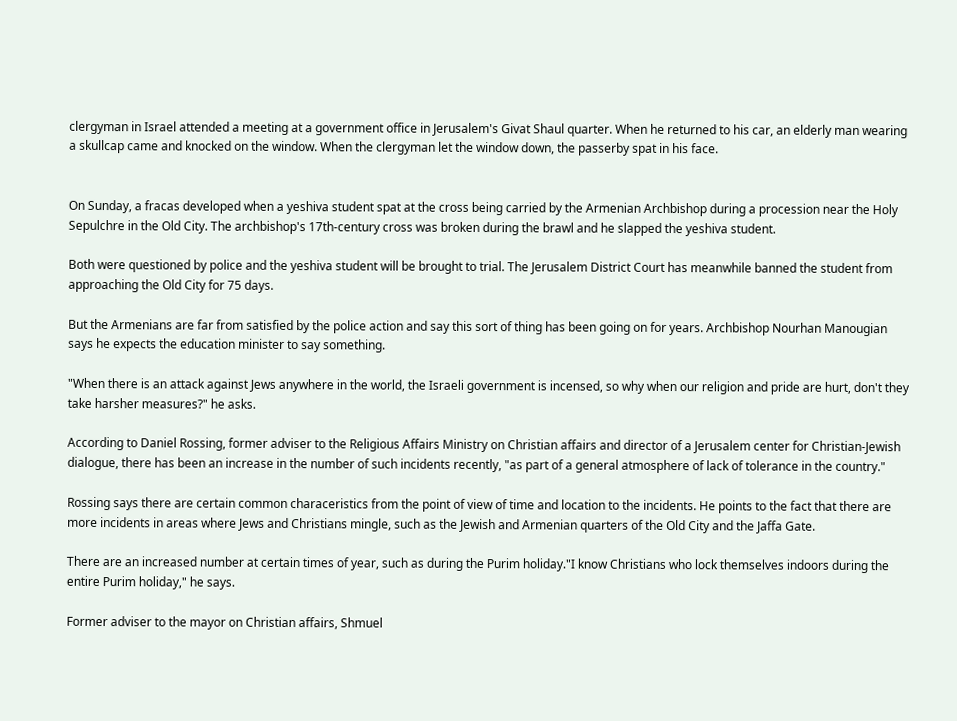clergyman in Israel attended a meeting at a government office in Jerusalem's Givat Shaul quarter. When he returned to his car, an elderly man wearing a skullcap came and knocked on the window. When the clergyman let the window down, the passerby spat in his face.


On Sunday, a fracas developed when a yeshiva student spat at the cross being carried by the Armenian Archbishop during a procession near the Holy Sepulchre in the Old City. The archbishop's 17th-century cross was broken during the brawl and he slapped the yeshiva student.

Both were questioned by police and the yeshiva student will be brought to trial. The Jerusalem District Court has meanwhile banned the student from approaching the Old City for 75 days.

But the Armenians are far from satisfied by the police action and say this sort of thing has been going on for years. Archbishop Nourhan Manougian says he expects the education minister to say something.

"When there is an attack against Jews anywhere in the world, the Israeli government is incensed, so why when our religion and pride are hurt, don't they take harsher measures?" he asks.

According to Daniel Rossing, former adviser to the Religious Affairs Ministry on Christian affairs and director of a Jerusalem center for Christian-Jewish dialogue, there has been an increase in the number of such incidents recently, "as part of a general atmosphere of lack of tolerance in the country."

Rossing says there are certain common characeristics from the point of view of time and location to the incidents. He points to the fact that there are more incidents in areas where Jews and Christians mingle, such as the Jewish and Armenian quarters of the Old City and the Jaffa Gate.

There are an increased number at certain times of year, such as during the Purim holiday."I know Christians who lock themselves indoors during the entire Purim holiday," he says.

Former adviser to the mayor on Christian affairs, Shmuel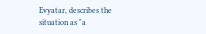Evyatar, describes the situation as "a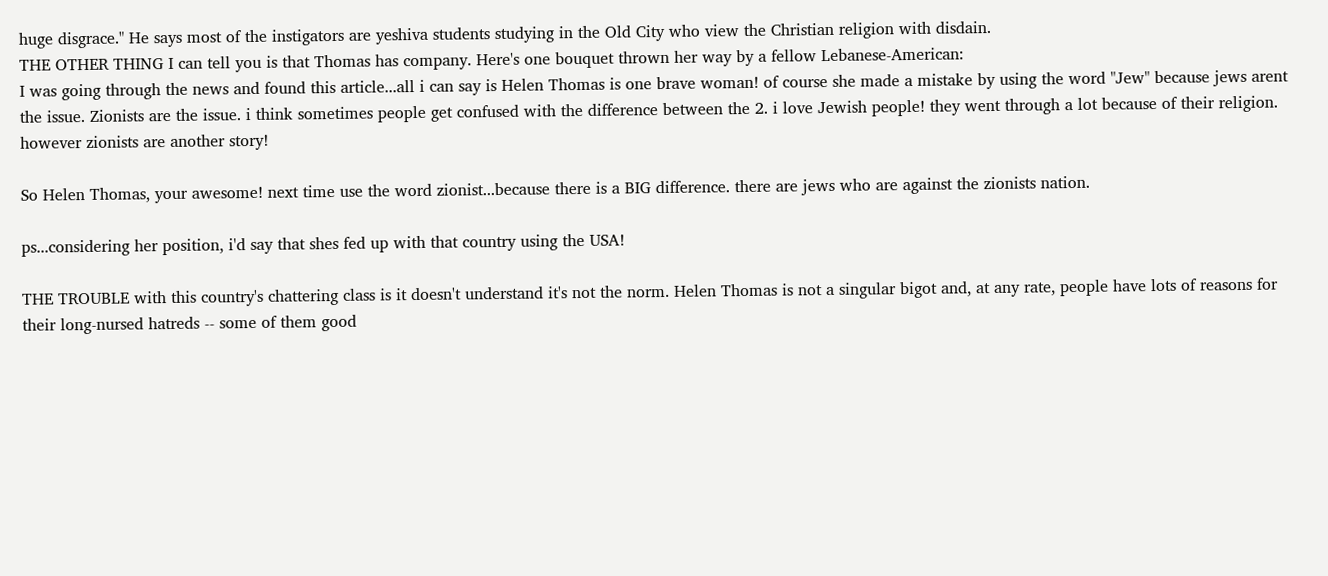huge disgrace." He says most of the instigators are yeshiva students studying in the Old City who view the Christian religion with disdain.
THE OTHER THING I can tell you is that Thomas has company. Here's one bouquet thrown her way by a fellow Lebanese-American:
I was going through the news and found this article...all i can say is Helen Thomas is one brave woman! of course she made a mistake by using the word "Jew" because jews arent the issue. Zionists are the issue. i think sometimes people get confused with the difference between the 2. i love Jewish people! they went through a lot because of their religion. however zionists are another story!

So Helen Thomas, your awesome! next time use the word zionist...because there is a BIG difference. there are jews who are against the zionists nation.

ps...considering her position, i'd say that shes fed up with that country using the USA!

THE TROUBLE with this country's chattering class is it doesn't understand it's not the norm. Helen Thomas is not a singular bigot and, at any rate, people have lots of reasons for their long-nursed hatreds -- some of them good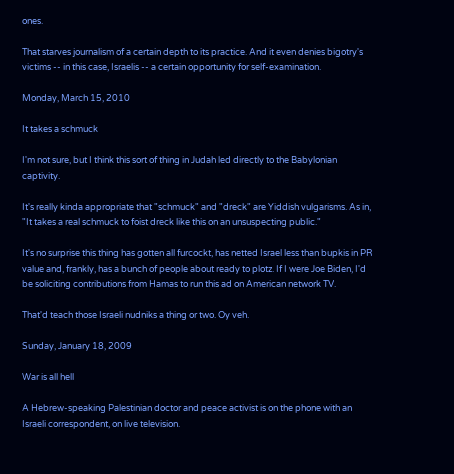ones.

That starves journalism of a certain depth to its practice. And it even denies bigotry's victims -- in this case, Israelis -- a certain opportunity for self-examination.

Monday, March 15, 2010

It takes a schmuck

I'm not sure, but I think this sort of thing in Judah led directly to the Babylonian captivity.

It's really kinda appropriate that "schmuck" and "dreck" are Yiddish vulgarisms. As in, "It takes a real schmuck to foist dreck like this on an unsuspecting public."

It's no surprise this thing has gotten all furcockt, has netted Israel less than bupkis in PR value and, frankly, has a bunch of people about ready to plotz. If I were Joe Biden, I'd be soliciting contributions from Hamas to run this ad on American network TV.

That'd teach those Israeli nudniks a thing or two. Oy veh.

Sunday, January 18, 2009

War is all hell

A Hebrew-speaking Palestinian doctor and peace activist is on the phone with an Israeli correspondent, on live television.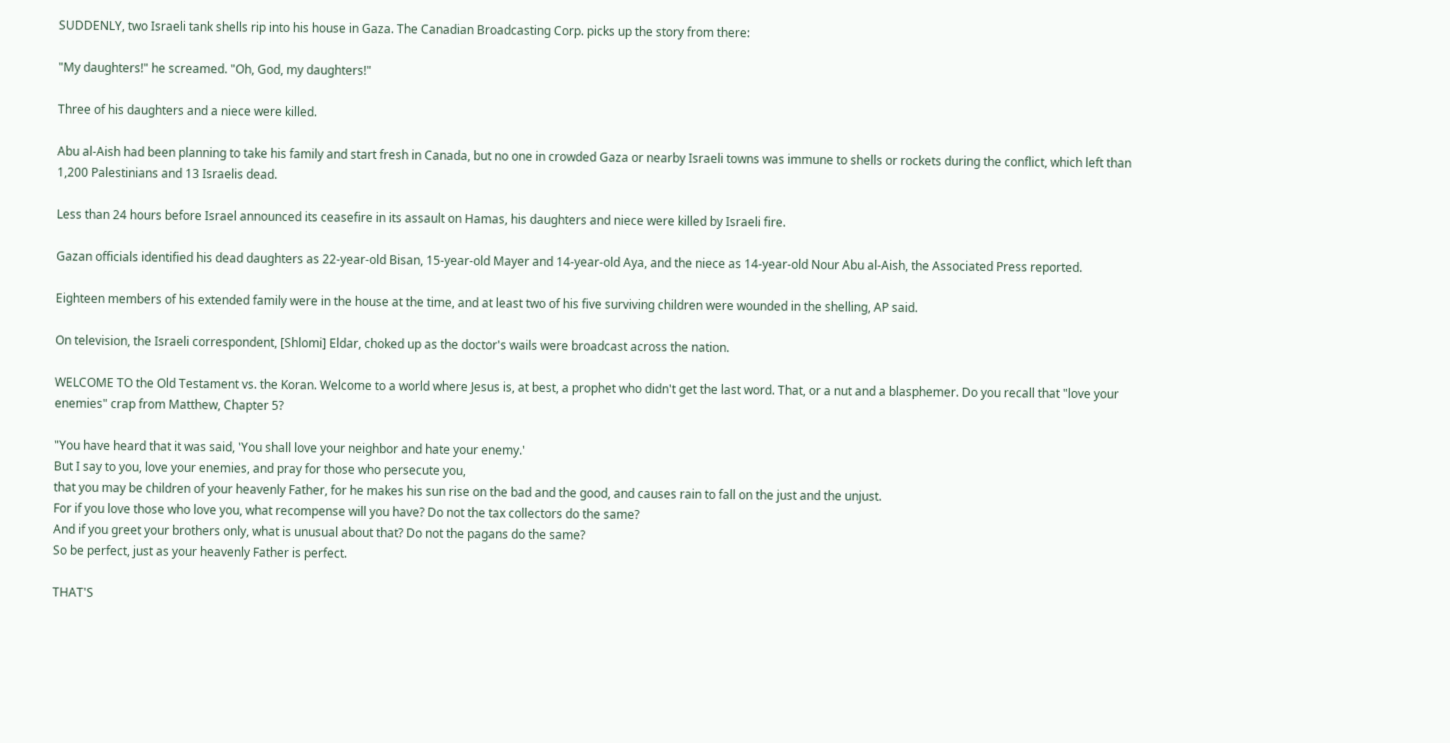SUDDENLY, two Israeli tank shells rip into his house in Gaza. The Canadian Broadcasting Corp. picks up the story from there:

"My daughters!" he screamed. "Oh, God, my daughters!"

Three of his daughters and a niece were killed.

Abu al-Aish had been planning to take his family and start fresh in Canada, but no one in crowded Gaza or nearby Israeli towns was immune to shells or rockets during the conflict, which left than 1,200 Palestinians and 13 Israelis dead.

Less than 24 hours before Israel announced its ceasefire in its assault on Hamas, his daughters and niece were killed by Israeli fire.

Gazan officials identified his dead daughters as 22-year-old Bisan, 15-year-old Mayer and 14-year-old Aya, and the niece as 14-year-old Nour Abu al-Aish, the Associated Press reported.

Eighteen members of his extended family were in the house at the time, and at least two of his five surviving children were wounded in the shelling, AP said.

On television, the Israeli correspondent, [Shlomi] Eldar, choked up as the doctor's wails were broadcast across the nation.

WELCOME TO the Old Testament vs. the Koran. Welcome to a world where Jesus is, at best, a prophet who didn't get the last word. That, or a nut and a blasphemer. Do you recall that "love your enemies" crap from Matthew, Chapter 5?

"You have heard that it was said, 'You shall love your neighbor and hate your enemy.'
But I say to you, love your enemies, and pray for those who persecute you,
that you may be children of your heavenly Father, for he makes his sun rise on the bad and the good, and causes rain to fall on the just and the unjust.
For if you love those who love you, what recompense will you have? Do not the tax collectors do the same?
And if you greet your brothers only, what is unusual about that? Do not the pagans do the same?
So be perfect, just as your heavenly Father is perfect.

THAT'S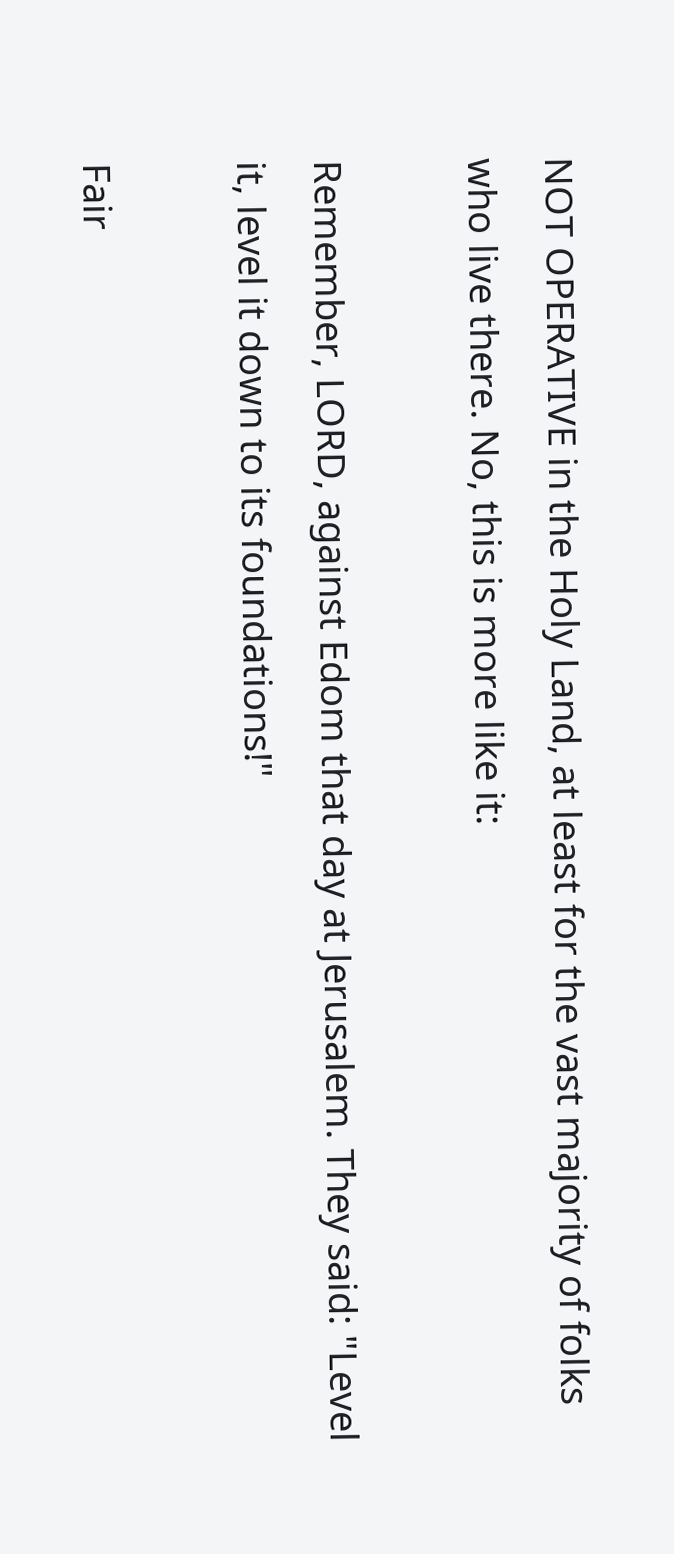NOT OPERATIVE in the Holy Land, at least for the vast majority of folks who live there. No, this is more like it:

Remember, LORD, against Edom that day at Jerusalem. They said: "Level it, level it down to its foundations!"

Fair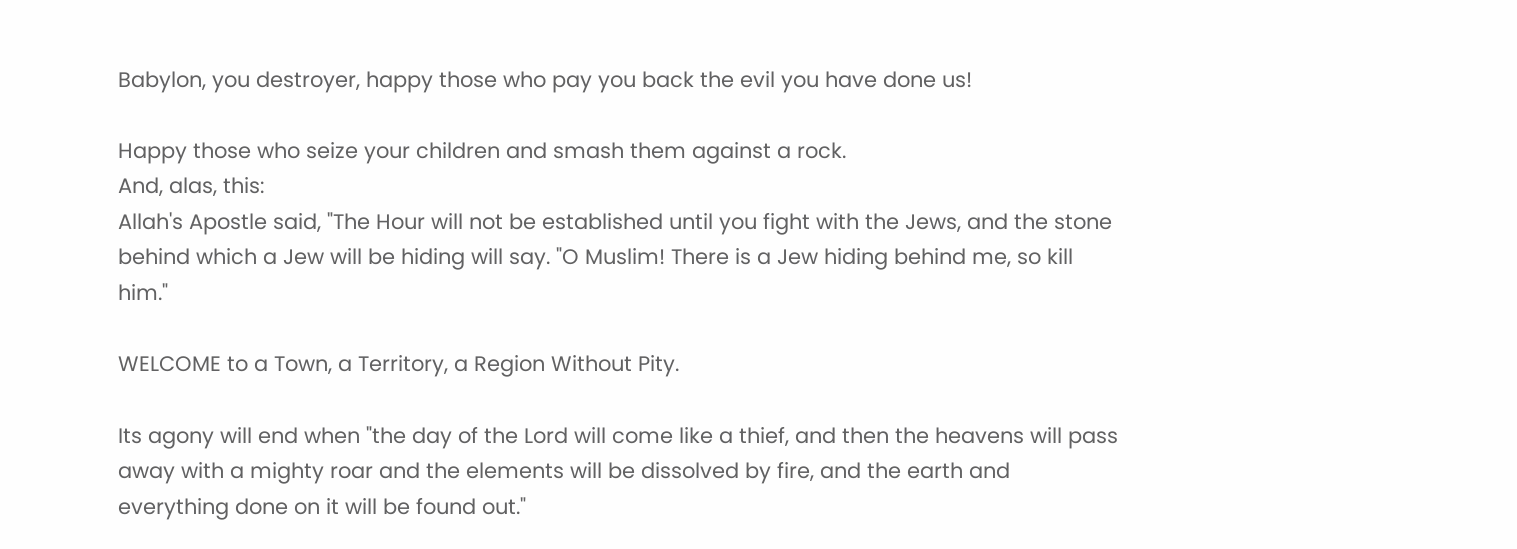Babylon, you destroyer, happy those who pay you back the evil you have done us!

Happy those who seize your children and smash them against a rock.
And, alas, this:
Allah's Apostle said, "The Hour will not be established until you fight with the Jews, and the stone behind which a Jew will be hiding will say. "O Muslim! There is a Jew hiding behind me, so kill him."

WELCOME to a Town, a Territory, a Region Without Pity.

Its agony will end when "the day of the Lord will come like a thief, and then the heavens will pass away with a mighty roar and the elements will be dissolved by fire, and the earth and everything done on it will be found out."